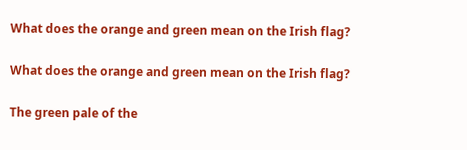What does the orange and green mean on the Irish flag?

What does the orange and green mean on the Irish flag?

The green pale of the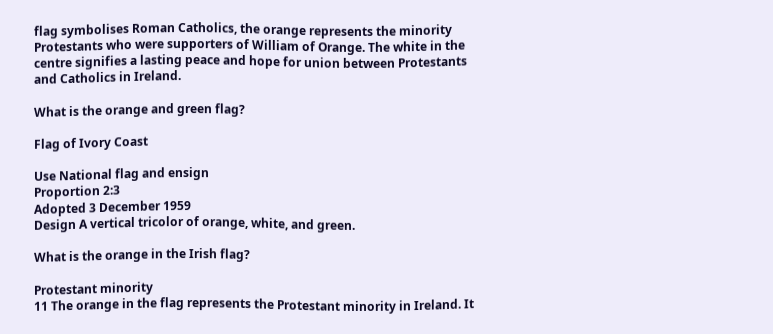flag symbolises Roman Catholics, the orange represents the minority Protestants who were supporters of William of Orange. The white in the centre signifies a lasting peace and hope for union between Protestants and Catholics in Ireland.

What is the orange and green flag?

Flag of Ivory Coast

Use National flag and ensign
Proportion 2:3
Adopted 3 December 1959
Design A vertical tricolor of orange, white, and green.

What is the orange in the Irish flag?

Protestant minority
11 The orange in the flag represents the Protestant minority in Ireland. It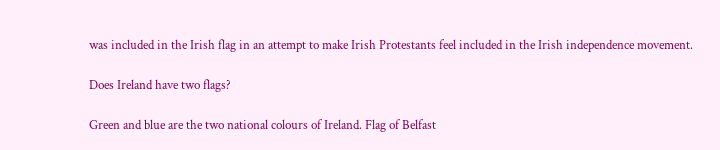was included in the Irish flag in an attempt to make Irish Protestants feel included in the Irish independence movement.

Does Ireland have two flags?

Green and blue are the two national colours of Ireland. Flag of Belfast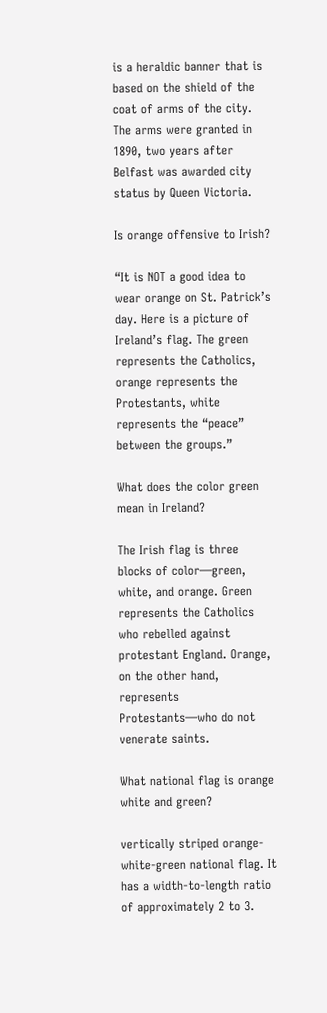is a heraldic banner that is based on the shield of the coat of arms of the city. The arms were granted in 1890, two years after Belfast was awarded city status by Queen Victoria.

Is orange offensive to Irish?

“It is NOT a good idea to wear orange on St. Patrick’s day. Here is a picture of Ireland’s flag. The green represents the Catholics, orange represents the Protestants, white represents the “peace” between the groups.”

What does the color green mean in Ireland?

The Irish flag is three blocks of color—green, white, and orange. Green represents the Catholics who rebelled against protestant England. Orange, on the other hand, represents Protestants—who do not venerate saints.

What national flag is orange white and green?

vertically striped orange-white-green national flag. It has a width-to-length ratio of approximately 2 to 3.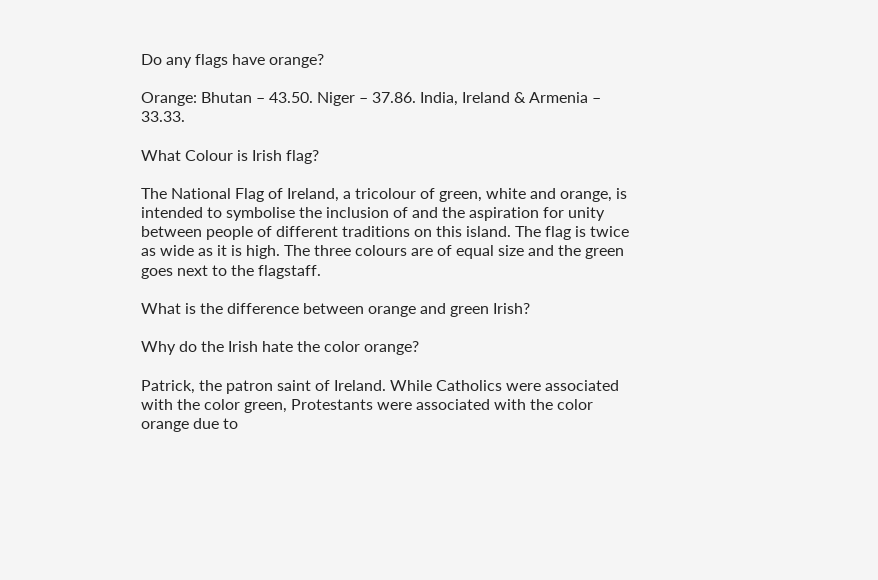Do any flags have orange?

Orange: Bhutan – 43.50. Niger – 37.86. India, Ireland & Armenia – 33.33.

What Colour is Irish flag?

The National Flag of Ireland, a tricolour of green, white and orange, is intended to symbolise the inclusion of and the aspiration for unity between people of different traditions on this island. The flag is twice as wide as it is high. The three colours are of equal size and the green goes next to the flagstaff.

What is the difference between orange and green Irish?

Why do the Irish hate the color orange?

Patrick, the patron saint of Ireland. While Catholics were associated with the color green, Protestants were associated with the color orange due to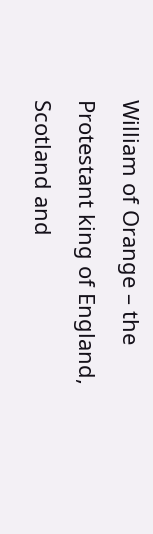William of Orange – the Protestant king of England, Scotland and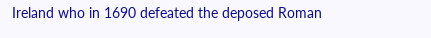Ireland who in 1690 defeated the deposed Roman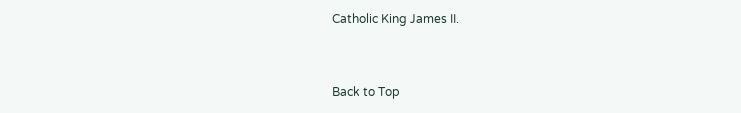Catholic King James II.


Back to Top